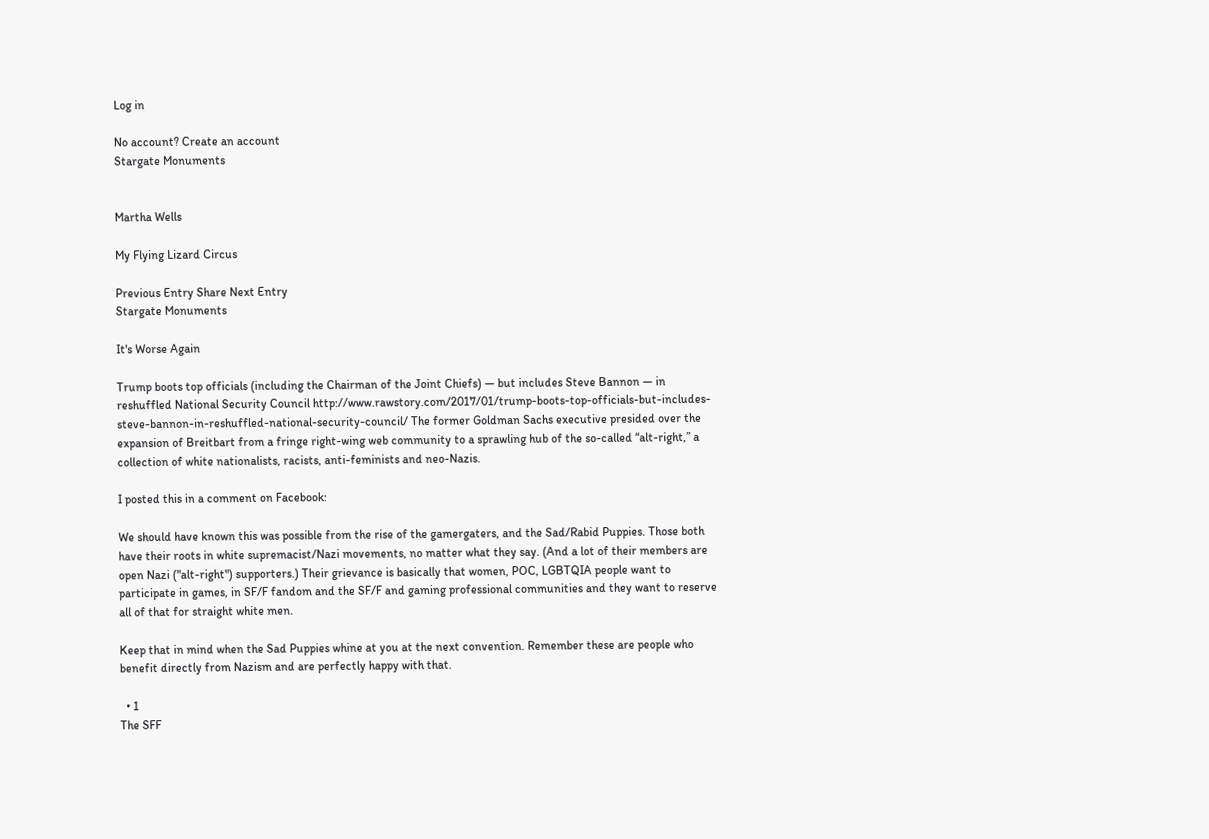Log in

No account? Create an account
Stargate Monuments


Martha Wells

My Flying Lizard Circus

Previous Entry Share Next Entry
Stargate Monuments

It's Worse Again

Trump boots top officials (including the Chairman of the Joint Chiefs) — but includes Steve Bannon — in reshuffled National Security Council http://www.rawstory.com/2017/01/trump-boots-top-officials-but-includes-steve-bannon-in-reshuffled-national-security-council/ The former Goldman Sachs executive presided over the expansion of Breitbart from a fringe right-wing web community to a sprawling hub of the so-called “alt-right,” a collection of white nationalists, racists, anti-feminists and neo-Nazis.

I posted this in a comment on Facebook:

We should have known this was possible from the rise of the gamergaters, and the Sad/Rabid Puppies. Those both have their roots in white supremacist/Nazi movements, no matter what they say. (And a lot of their members are open Nazi ("alt-right") supporters.) Their grievance is basically that women, POC, LGBTQIA people want to participate in games, in SF/F fandom and the SF/F and gaming professional communities and they want to reserve all of that for straight white men.

Keep that in mind when the Sad Puppies whine at you at the next convention. Remember these are people who benefit directly from Nazism and are perfectly happy with that.

  • 1
The SFF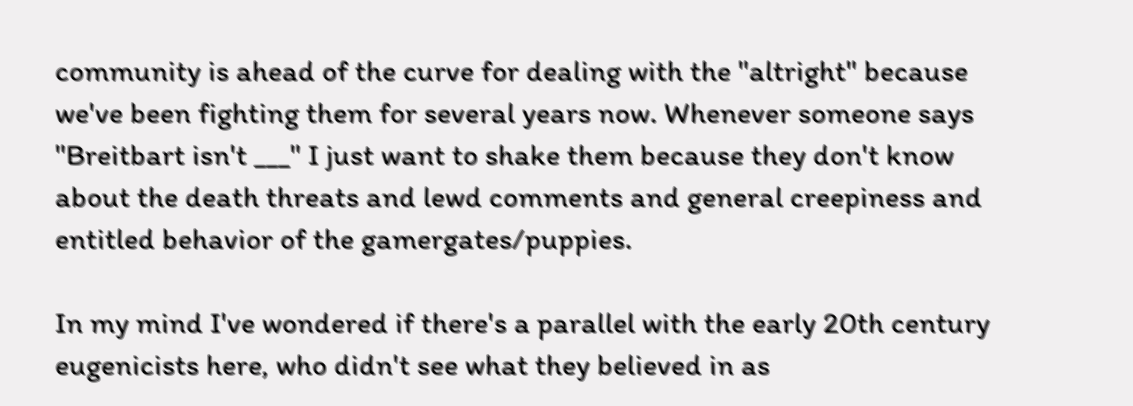community is ahead of the curve for dealing with the "altright" because we've been fighting them for several years now. Whenever someone says "Breitbart isn't ___" I just want to shake them because they don't know about the death threats and lewd comments and general creepiness and entitled behavior of the gamergates/puppies.

In my mind I've wondered if there's a parallel with the early 20th century eugenicists here, who didn't see what they believed in as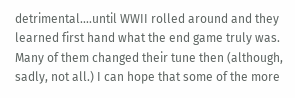detrimental....until WWII rolled around and they learned first hand what the end game truly was. Many of them changed their tune then (although, sadly, not all.) I can hope that some of the more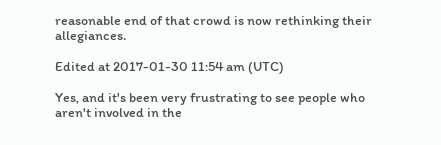reasonable end of that crowd is now rethinking their allegiances.

Edited at 2017-01-30 11:54 am (UTC)

Yes, and it's been very frustrating to see people who aren't involved in the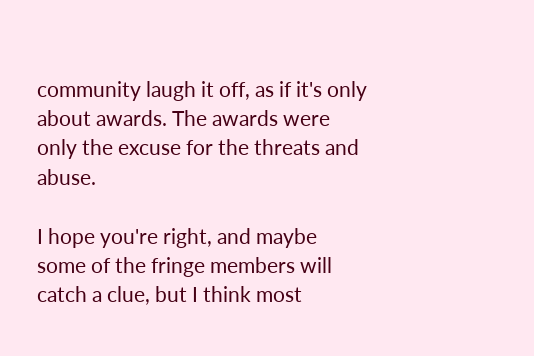community laugh it off, as if it's only about awards. The awards were only the excuse for the threats and abuse.

I hope you're right, and maybe some of the fringe members will catch a clue, but I think most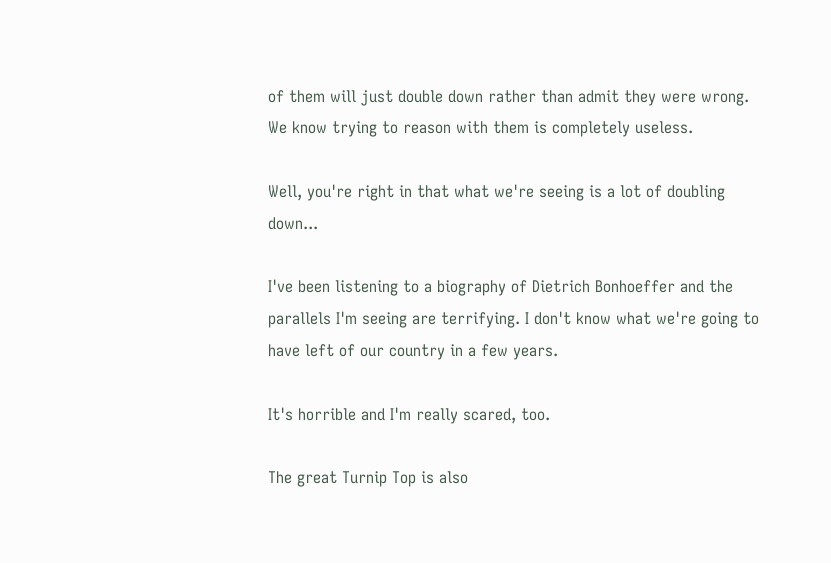of them will just double down rather than admit they were wrong. We know trying to reason with them is completely useless.

Well, you're right in that what we're seeing is a lot of doubling down...

I've been listening to a biography of Dietrich Bonhoeffer and the parallels I'm seeing are terrifying. I don't know what we're going to have left of our country in a few years.

It's horrible and I'm really scared, too.

The great Turnip Top is also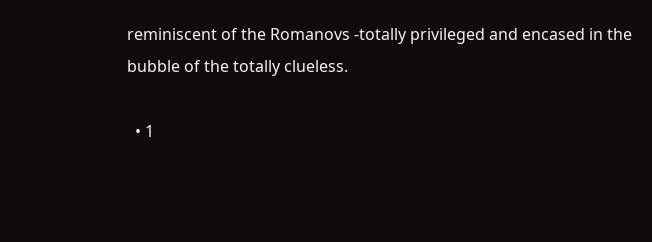reminiscent of the Romanovs -totally privileged and encased in the bubble of the totally clueless.

  • 1